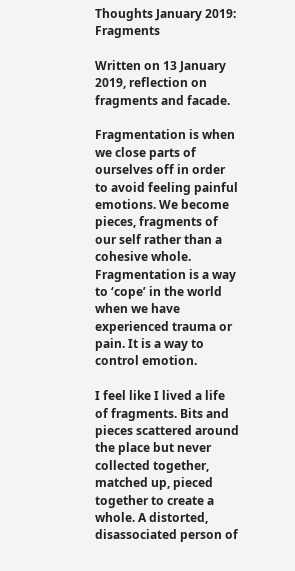Thoughts January 2019: Fragments

Written on 13 January 2019, reflection on fragments and facade.

Fragmentation is when we close parts of ourselves off in order to avoid feeling painful emotions. We become pieces, fragments of our self rather than a cohesive whole. Fragmentation is a way to ‘cope’ in the world when we have experienced trauma or pain. It is a way to control emotion.

I feel like I lived a life of fragments. Bits and pieces scattered around the place but never collected together, matched up, pieced together to create a whole. A distorted, disassociated person of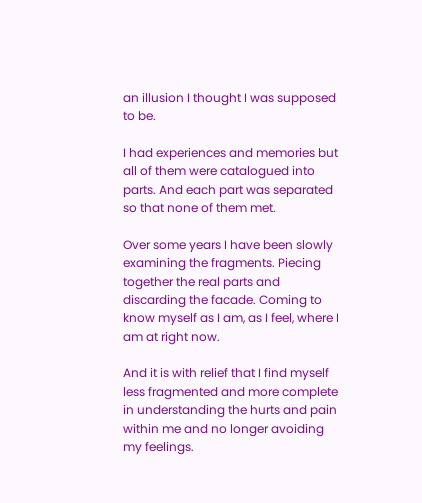an illusion I thought I was supposed to be.

I had experiences and memories but all of them were catalogued into parts. And each part was separated so that none of them met.

Over some years I have been slowly examining the fragments. Piecing together the real parts and discarding the facade. Coming to know myself as I am, as I feel, where I am at right now.

And it is with relief that I find myself less fragmented and more complete in understanding the hurts and pain within me and no longer avoiding my feelings.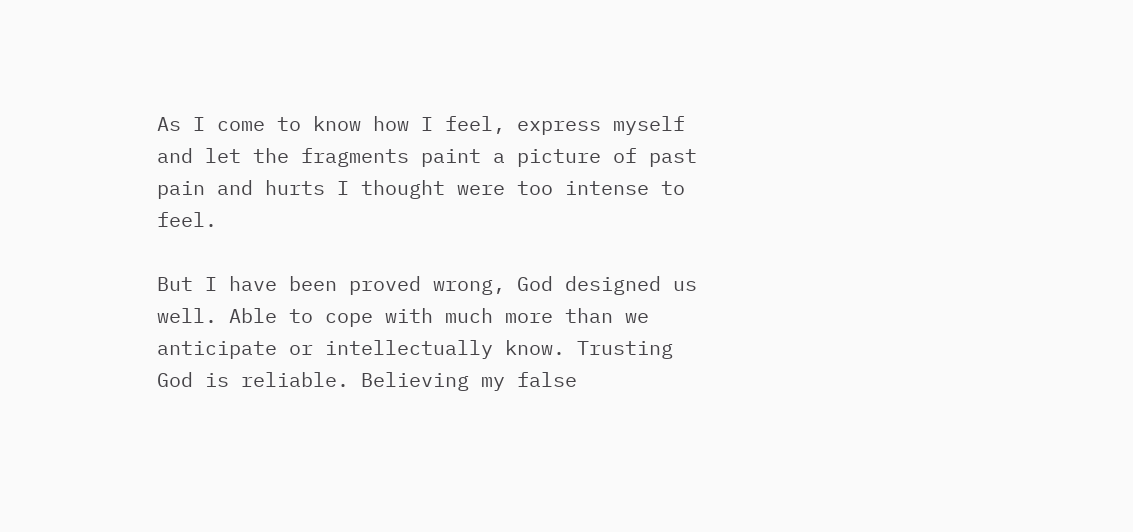As I come to know how I feel, express myself and let the fragments paint a picture of past pain and hurts I thought were too intense to feel.

But I have been proved wrong, God designed us well. Able to cope with much more than we anticipate or intellectually know. Trusting God is reliable. Believing my false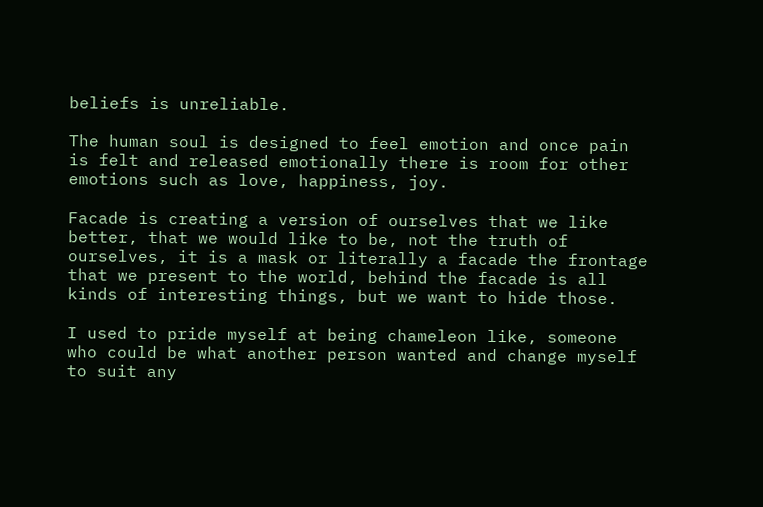beliefs is unreliable.

The human soul is designed to feel emotion and once pain is felt and released emotionally there is room for other emotions such as love, happiness, joy.

Facade is creating a version of ourselves that we like better, that we would like to be, not the truth of ourselves, it is a mask or literally a facade the frontage that we present to the world, behind the facade is all kinds of interesting things, but we want to hide those.

I used to pride myself at being chameleon like, someone who could be what another person wanted and change myself to suit any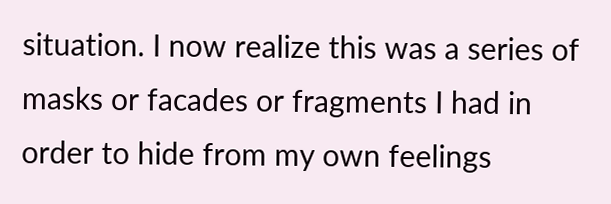situation. I now realize this was a series of masks or facades or fragments I had in order to hide from my own feelings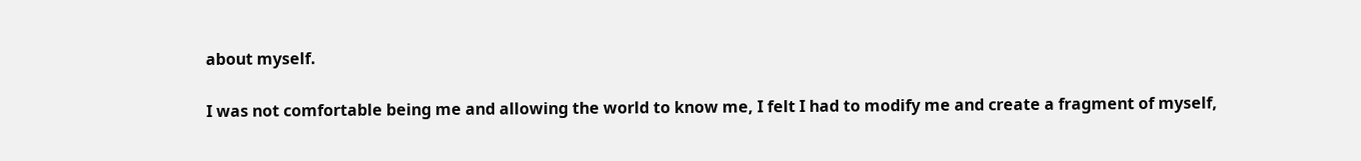about myself.

I was not comfortable being me and allowing the world to know me, I felt I had to modify me and create a fragment of myself,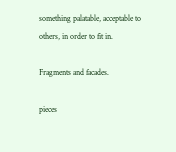something palatable, acceptable to others, in order to fit in.

Fragments and facades.

pieces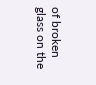of broken glass on the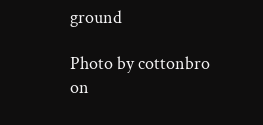ground

Photo by cottonbro on